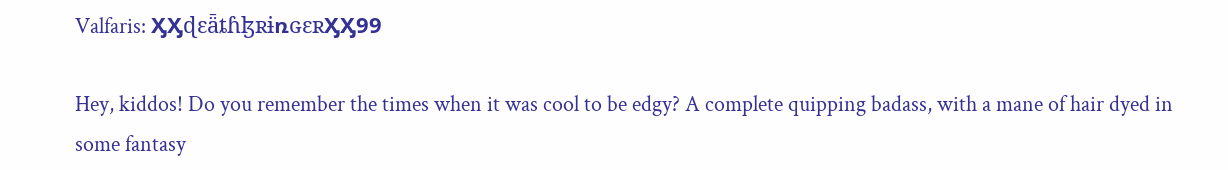Valfaris: ӼӼɖɛǟȶɦɮʀɨռɢɛʀӼӼ99

Hey, kiddos! Do you remember the times when it was cool to be edgy? A complete quipping badass, with a mane of hair dyed in some fantasy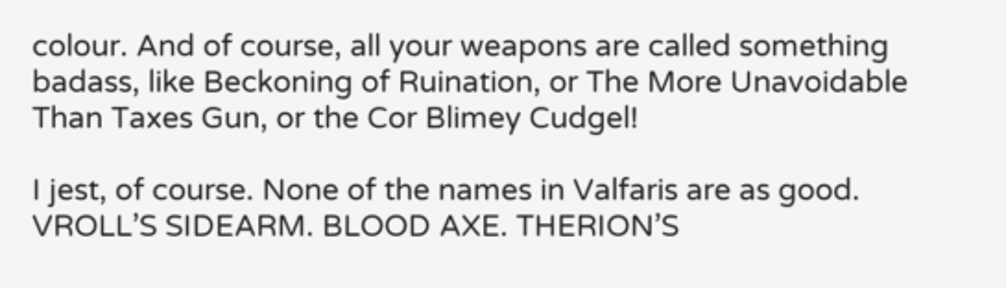colour. And of course, all your weapons are called something badass, like Beckoning of Ruination, or The More Unavoidable Than Taxes Gun, or the Cor Blimey Cudgel!

I jest, of course. None of the names in Valfaris are as good. VROLL’S SIDEARM. BLOOD AXE. THERION’S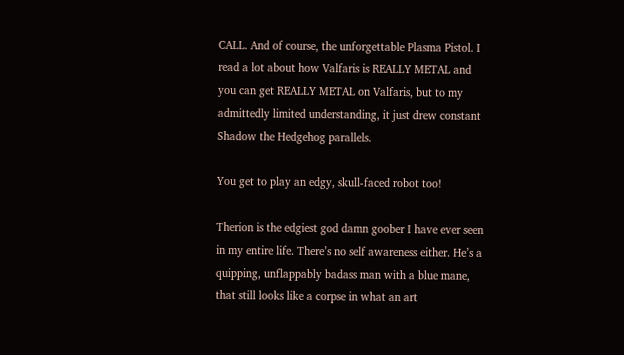CALL. And of course, the unforgettable Plasma Pistol. I read a lot about how Valfaris is REALLY METAL and you can get REALLY METAL on Valfaris, but to my admittedly limited understanding, it just drew constant Shadow the Hedgehog parallels.

You get to play an edgy, skull-faced robot too!

Therion is the edgiest god damn goober I have ever seen in my entire life. There’s no self awareness either. He’s a quipping, unflappably badass man with a blue mane, that still looks like a corpse in what an art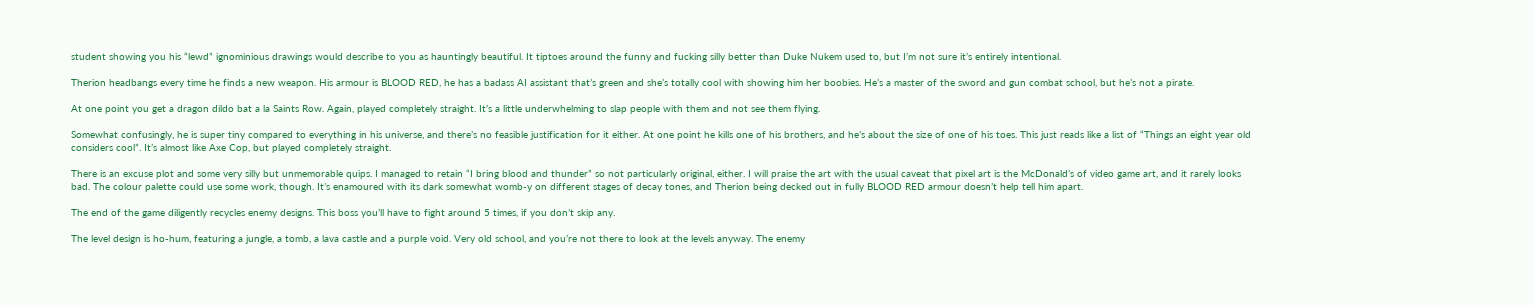student showing you his “lewd” ignominious drawings would describe to you as hauntingly beautiful. It tiptoes around the funny and fucking silly better than Duke Nukem used to, but I’m not sure it’s entirely intentional.

Therion headbangs every time he finds a new weapon. His armour is BLOOD RED, he has a badass AI assistant that’s green and she’s totally cool with showing him her boobies. He’s a master of the sword and gun combat school, but he’s not a pirate.

At one point you get a dragon dildo bat a la Saints Row. Again, played completely straight. It’s a little underwhelming to slap people with them and not see them flying.

Somewhat confusingly, he is super tiny compared to everything in his universe, and there’s no feasible justification for it either. At one point he kills one of his brothers, and he’s about the size of one of his toes. This just reads like a list of “Things an eight year old considers cool”. It’s almost like Axe Cop, but played completely straight.

There is an excuse plot and some very silly but unmemorable quips. I managed to retain “I bring blood and thunder” so not particularly original, either. I will praise the art with the usual caveat that pixel art is the McDonald’s of video game art, and it rarely looks bad. The colour palette could use some work, though. It’s enamoured with its dark somewhat womb-y on different stages of decay tones, and Therion being decked out in fully BLOOD RED armour doesn’t help tell him apart.

The end of the game diligently recycles enemy designs. This boss you’ll have to fight around 5 times, if you don’t skip any.

The level design is ho-hum, featuring a jungle, a tomb, a lava castle and a purple void. Very old school, and you’re not there to look at the levels anyway. The enemy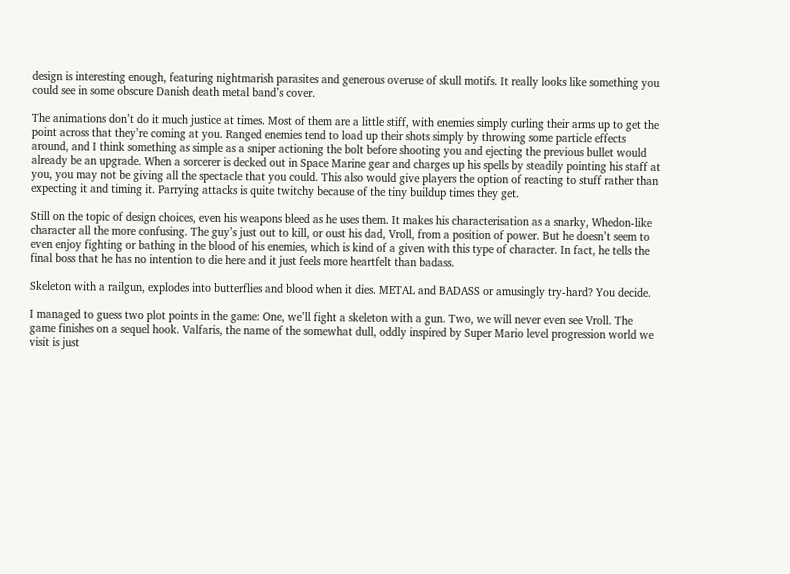design is interesting enough, featuring nightmarish parasites and generous overuse of skull motifs. It really looks like something you could see in some obscure Danish death metal band’s cover.

The animations don’t do it much justice at times. Most of them are a little stiff, with enemies simply curling their arms up to get the point across that they’re coming at you. Ranged enemies tend to load up their shots simply by throwing some particle effects around, and I think something as simple as a sniper actioning the bolt before shooting you and ejecting the previous bullet would already be an upgrade. When a sorcerer is decked out in Space Marine gear and charges up his spells by steadily pointing his staff at you, you may not be giving all the spectacle that you could. This also would give players the option of reacting to stuff rather than expecting it and timing it. Parrying attacks is quite twitchy because of the tiny buildup times they get.

Still on the topic of design choices, even his weapons bleed as he uses them. It makes his characterisation as a snarky, Whedon-like character all the more confusing. The guy’s just out to kill, or oust his dad, Vroll, from a position of power. But he doesn’t seem to even enjoy fighting or bathing in the blood of his enemies, which is kind of a given with this type of character. In fact, he tells the final boss that he has no intention to die here and it just feels more heartfelt than badass.

Skeleton with a railgun, explodes into butterflies and blood when it dies. METAL and BADASS or amusingly try-hard? You decide.

I managed to guess two plot points in the game: One, we’ll fight a skeleton with a gun. Two, we will never even see Vroll. The game finishes on a sequel hook. Valfaris, the name of the somewhat dull, oddly inspired by Super Mario level progression world we visit is just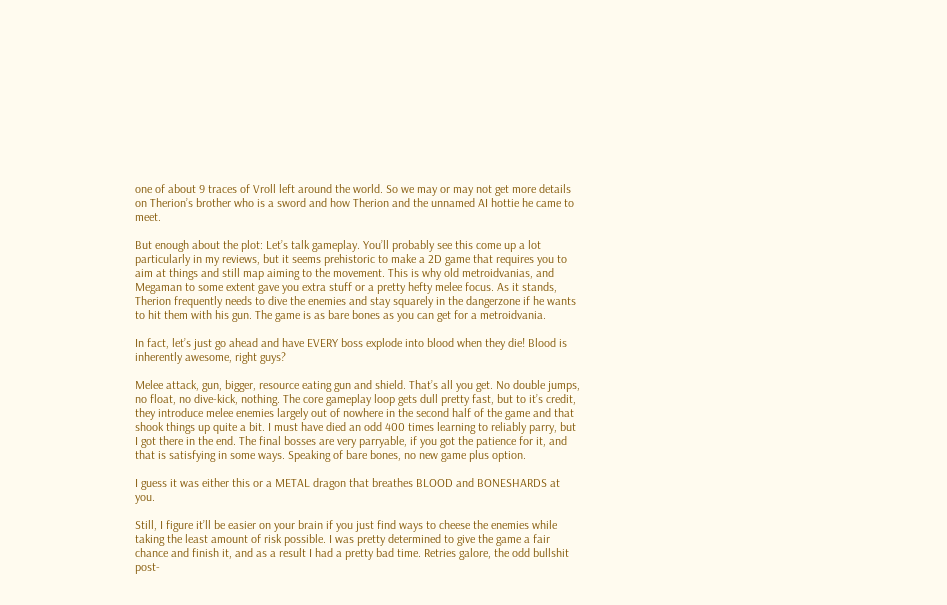one of about 9 traces of Vroll left around the world. So we may or may not get more details on Therion’s brother who is a sword and how Therion and the unnamed AI hottie he came to meet.

But enough about the plot: Let’s talk gameplay. You’ll probably see this come up a lot particularly in my reviews, but it seems prehistoric to make a 2D game that requires you to aim at things and still map aiming to the movement. This is why old metroidvanias, and Megaman to some extent gave you extra stuff or a pretty hefty melee focus. As it stands, Therion frequently needs to dive the enemies and stay squarely in the dangerzone if he wants to hit them with his gun. The game is as bare bones as you can get for a metroidvania.

In fact, let’s just go ahead and have EVERY boss explode into blood when they die! Blood is inherently awesome, right guys?

Melee attack, gun, bigger, resource eating gun and shield. That’s all you get. No double jumps, no float, no dive-kick, nothing. The core gameplay loop gets dull pretty fast, but to it’s credit, they introduce melee enemies largely out of nowhere in the second half of the game and that shook things up quite a bit. I must have died an odd 400 times learning to reliably parry, but I got there in the end. The final bosses are very parryable, if you got the patience for it, and that is satisfying in some ways. Speaking of bare bones, no new game plus option.

I guess it was either this or a METAL dragon that breathes BLOOD and BONESHARDS at you.

Still, I figure it’ll be easier on your brain if you just find ways to cheese the enemies while taking the least amount of risk possible. I was pretty determined to give the game a fair chance and finish it, and as a result I had a pretty bad time. Retries galore, the odd bullshit post-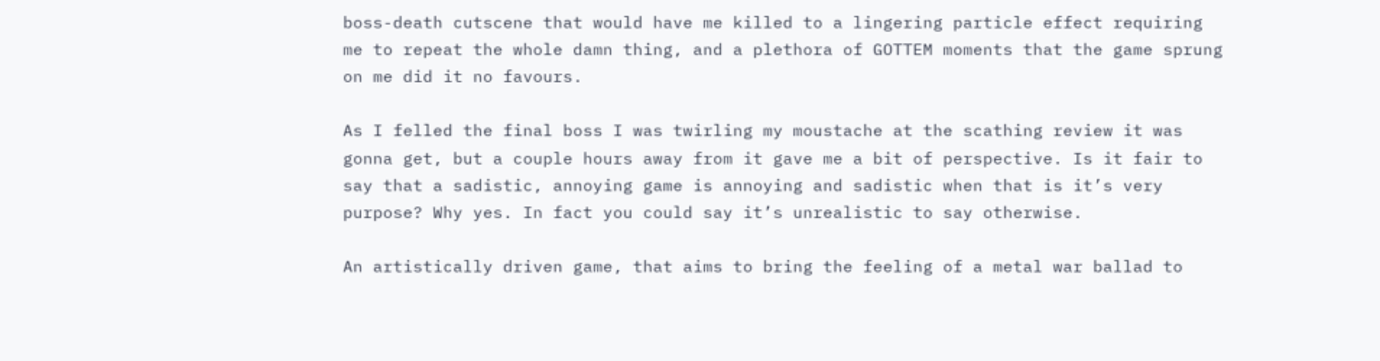boss-death cutscene that would have me killed to a lingering particle effect requiring me to repeat the whole damn thing, and a plethora of GOTTEM moments that the game sprung on me did it no favours.

As I felled the final boss I was twirling my moustache at the scathing review it was gonna get, but a couple hours away from it gave me a bit of perspective. Is it fair to say that a sadistic, annoying game is annoying and sadistic when that is it’s very purpose? Why yes. In fact you could say it’s unrealistic to say otherwise.

An artistically driven game, that aims to bring the feeling of a metal war ballad to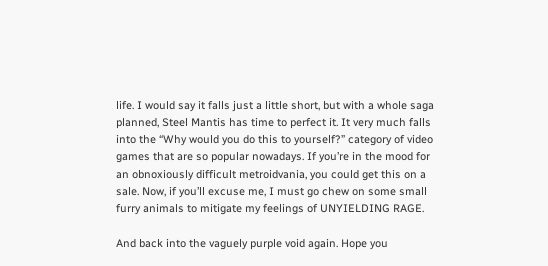life. I would say it falls just a little short, but with a whole saga planned, Steel Mantis has time to perfect it. It very much falls into the “Why would you do this to yourself?” category of video games that are so popular nowadays. If you’re in the mood for an obnoxiously difficult metroidvania, you could get this on a sale. Now, if you’ll excuse me, I must go chew on some small furry animals to mitigate my feelings of UNYIELDING RAGE.

And back into the vaguely purple void again. Hope you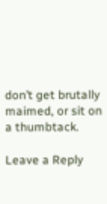don’t get brutally maimed, or sit on a thumbtack.

Leave a Reply